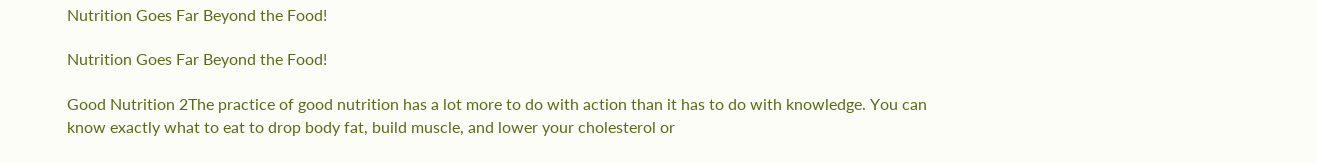Nutrition Goes Far Beyond the Food!

Nutrition Goes Far Beyond the Food!

Good Nutrition 2The practice of good nutrition has a lot more to do with action than it has to do with knowledge. You can know exactly what to eat to drop body fat, build muscle, and lower your cholesterol or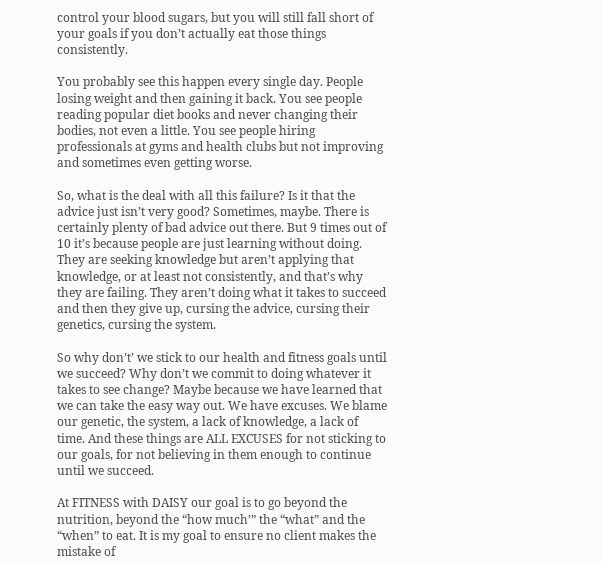control your blood sugars, but you will still fall short of your goals if you don’t actually eat those things consistently.

You probably see this happen every single day. People losing weight and then gaining it back. You see people reading popular diet books and never changing their bodies, not even a little. You see people hiring professionals at gyms and health clubs but not improving and sometimes even getting worse.

So, what is the deal with all this failure? Is it that the advice just isn’t very good? Sometimes, maybe. There is certainly plenty of bad advice out there. But 9 times out of 10 it’s because people are just learning without doing. They are seeking knowledge but aren’t applying that knowledge, or at least not consistently, and that’s why they are failing. They aren’t doing what it takes to succeed and then they give up, cursing the advice, cursing their genetics, cursing the system.

So why don’t’ we stick to our health and fitness goals until we succeed? Why don’t we commit to doing whatever it takes to see change? Maybe because we have learned that we can take the easy way out. We have excuses. We blame our genetic, the system, a lack of knowledge, a lack of time. And these things are ALL EXCUSES for not sticking to our goals, for not believing in them enough to continue until we succeed.

At FITNESS with DAISY our goal is to go beyond the nutrition, beyond the “how much’” the “what” and the “when” to eat. It is my goal to ensure no client makes the mistake of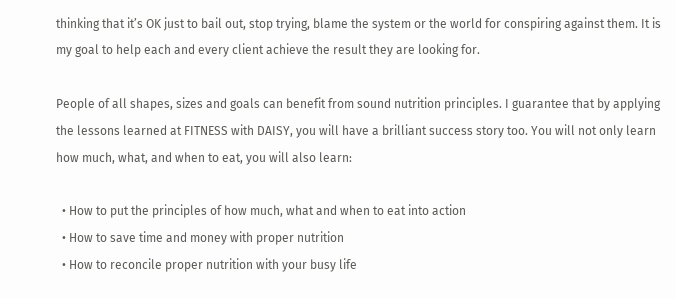thinking that it’s OK just to bail out, stop trying, blame the system or the world for conspiring against them. It is my goal to help each and every client achieve the result they are looking for.

People of all shapes, sizes and goals can benefit from sound nutrition principles. I guarantee that by applying the lessons learned at FITNESS with DAISY, you will have a brilliant success story too. You will not only learn how much, what, and when to eat, you will also learn:

  • How to put the principles of how much, what and when to eat into action
  • How to save time and money with proper nutrition
  • How to reconcile proper nutrition with your busy life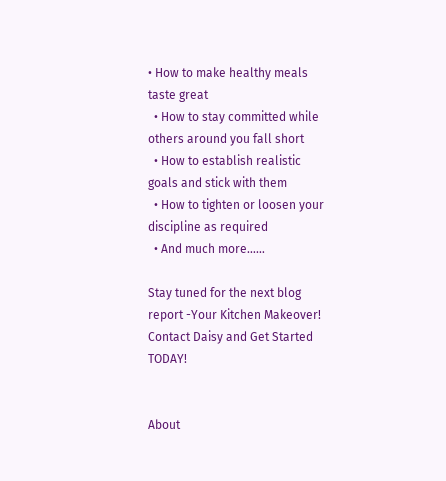• How to make healthy meals taste great
  • How to stay committed while others around you fall short
  • How to establish realistic goals and stick with them
  • How to tighten or loosen your discipline as required
  • And much more……

Stay tuned for the next blog report -Your Kitchen Makeover!
Contact Daisy and Get Started TODAY!


About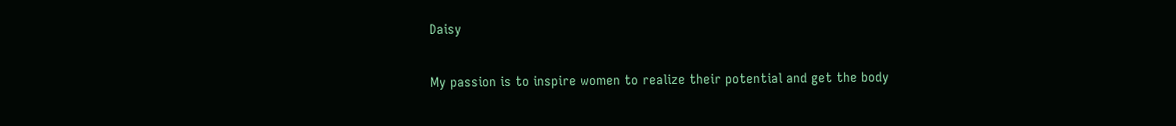Daisy

My passion is to inspire women to realize their potential and get the body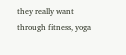they really want through fitness, yoga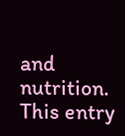and nutrition.
This entry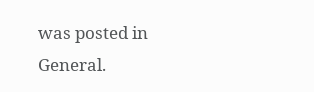was posted in General.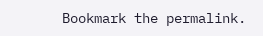Bookmark the permalink.